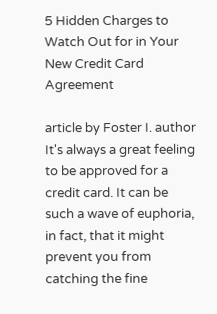5 Hidden Charges to Watch Out for in Your New Credit Card Agreement

article by Foster I. author
It's always a great feeling to be approved for a credit card. It can be such a wave of euphoria, in fact, that it might prevent you from catching the fine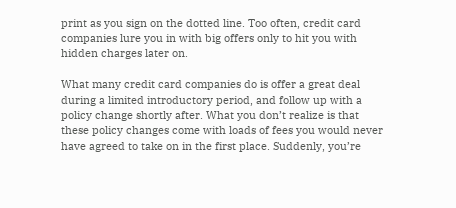print as you sign on the dotted line. Too often, credit card companies lure you in with big offers only to hit you with hidden charges later on.

What many credit card companies do is offer a great deal during a limited introductory period, and follow up with a policy change shortly after. What you don’t realize is that these policy changes come with loads of fees you would never have agreed to take on in the first place. Suddenly, you’re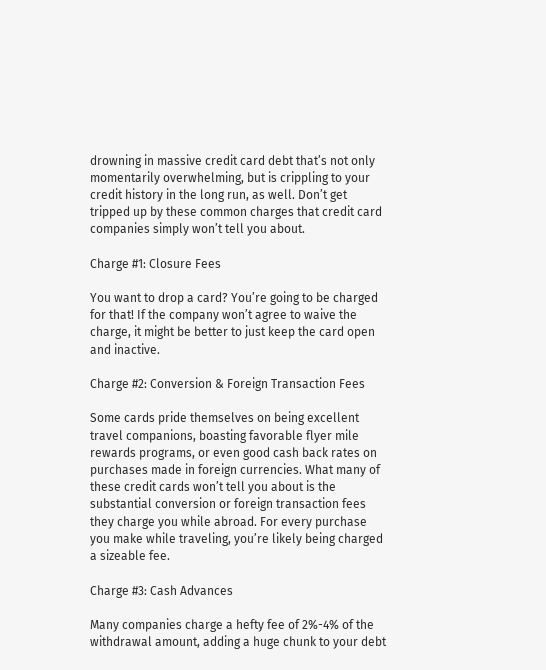drowning in massive credit card debt that’s not only momentarily overwhelming, but is crippling to your credit history in the long run, as well. Don’t get tripped up by these common charges that credit card companies simply won’t tell you about.

Charge #1: Closure Fees

You want to drop a card? You’re going to be charged for that! If the company won’t agree to waive the charge, it might be better to just keep the card open and inactive.

Charge #2: Conversion & Foreign Transaction Fees

Some cards pride themselves on being excellent travel companions, boasting favorable flyer mile rewards programs, or even good cash back rates on purchases made in foreign currencies. What many of these credit cards won’t tell you about is the substantial conversion or foreign transaction fees they charge you while abroad. For every purchase you make while traveling, you’re likely being charged a sizeable fee.

Charge #3: Cash Advances

Many companies charge a hefty fee of 2%-4% of the withdrawal amount, adding a huge chunk to your debt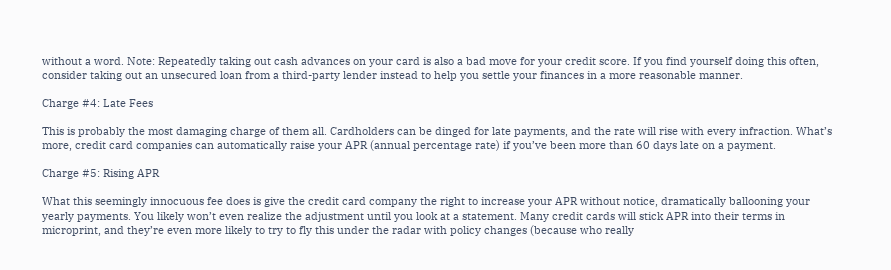without a word. Note: Repeatedly taking out cash advances on your card is also a bad move for your credit score. If you find yourself doing this often, consider taking out an unsecured loan from a third-party lender instead to help you settle your finances in a more reasonable manner.

Charge #4: Late Fees

This is probably the most damaging charge of them all. Cardholders can be dinged for late payments, and the rate will rise with every infraction. What’s more, credit card companies can automatically raise your APR (annual percentage rate) if you’ve been more than 60 days late on a payment.

Charge #5: Rising APR

What this seemingly innocuous fee does is give the credit card company the right to increase your APR without notice, dramatically ballooning your yearly payments. You likely won’t even realize the adjustment until you look at a statement. Many credit cards will stick APR into their terms in microprint, and they’re even more likely to try to fly this under the radar with policy changes (because who really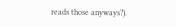reads those anyways?).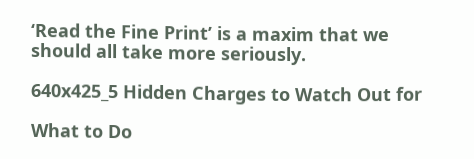‘Read the Fine Print’ is a maxim that we should all take more seriously.

640x425_5 Hidden Charges to Watch Out for

What to Do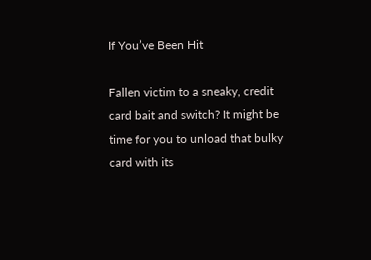If You’ve Been Hit

Fallen victim to a sneaky, credit card bait and switch? It might be time for you to unload that bulky card with its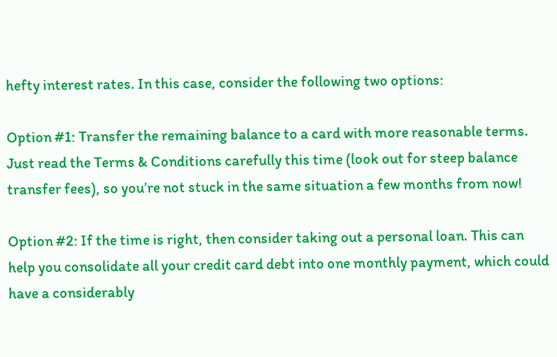hefty interest rates. In this case, consider the following two options:

Option #1: Transfer the remaining balance to a card with more reasonable terms. Just read the Terms & Conditions carefully this time (look out for steep balance transfer fees), so you’re not stuck in the same situation a few months from now!

Option #2: If the time is right, then consider taking out a personal loan. This can help you consolidate all your credit card debt into one monthly payment, which could have a considerably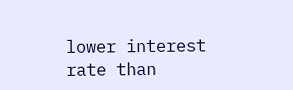lower interest rate than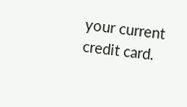your current credit card.